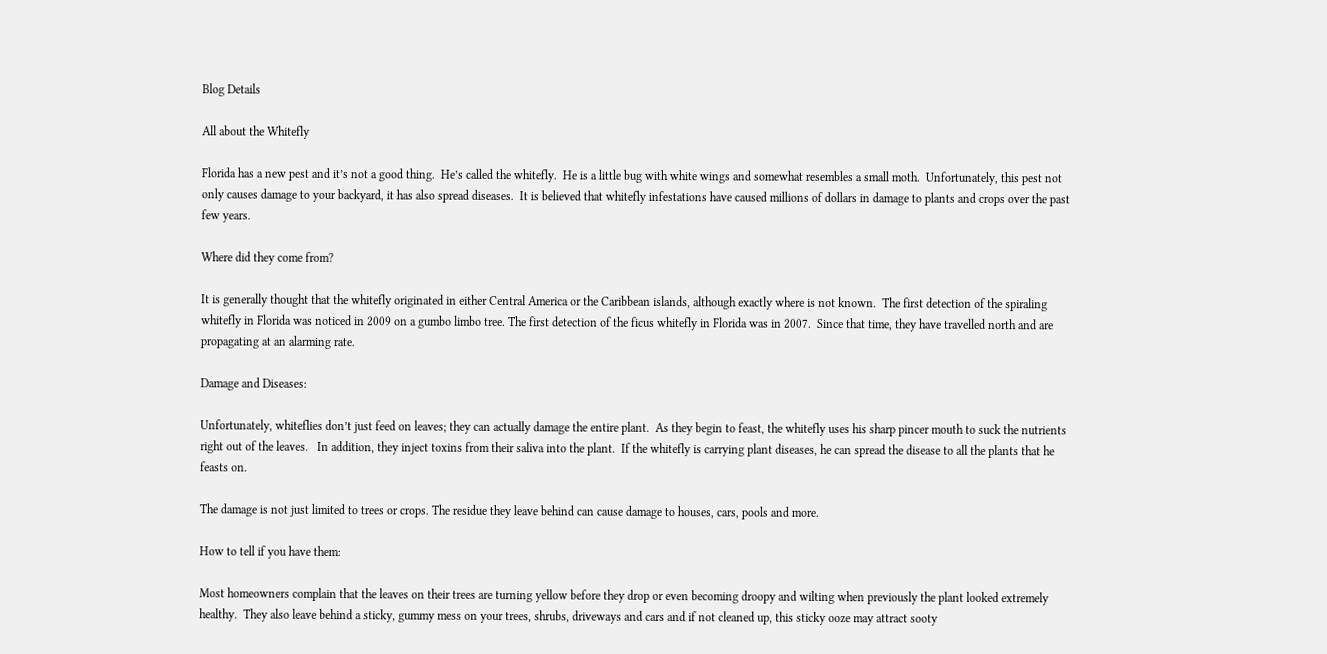Blog Details

All about the Whitefly

Florida has a new pest and it’s not a good thing.  He’s called the whitefly.  He is a little bug with white wings and somewhat resembles a small moth.  Unfortunately, this pest not only causes damage to your backyard, it has also spread diseases.  It is believed that whitefly infestations have caused millions of dollars in damage to plants and crops over the past few years.

Where did they come from?

It is generally thought that the whitefly originated in either Central America or the Caribbean islands, although exactly where is not known.  The first detection of the spiraling whitefly in Florida was noticed in 2009 on a gumbo limbo tree. The first detection of the ficus whitefly in Florida was in 2007.  Since that time, they have travelled north and are propagating at an alarming rate.

Damage and Diseases:

Unfortunately, whiteflies don’t just feed on leaves; they can actually damage the entire plant.  As they begin to feast, the whitefly uses his sharp pincer mouth to suck the nutrients right out of the leaves.   In addition, they inject toxins from their saliva into the plant.  If the whitefly is carrying plant diseases, he can spread the disease to all the plants that he feasts on.

The damage is not just limited to trees or crops. The residue they leave behind can cause damage to houses, cars, pools and more.

How to tell if you have them:

Most homeowners complain that the leaves on their trees are turning yellow before they drop or even becoming droopy and wilting when previously the plant looked extremely healthy.  They also leave behind a sticky, gummy mess on your trees, shrubs, driveways and cars and if not cleaned up, this sticky ooze may attract sooty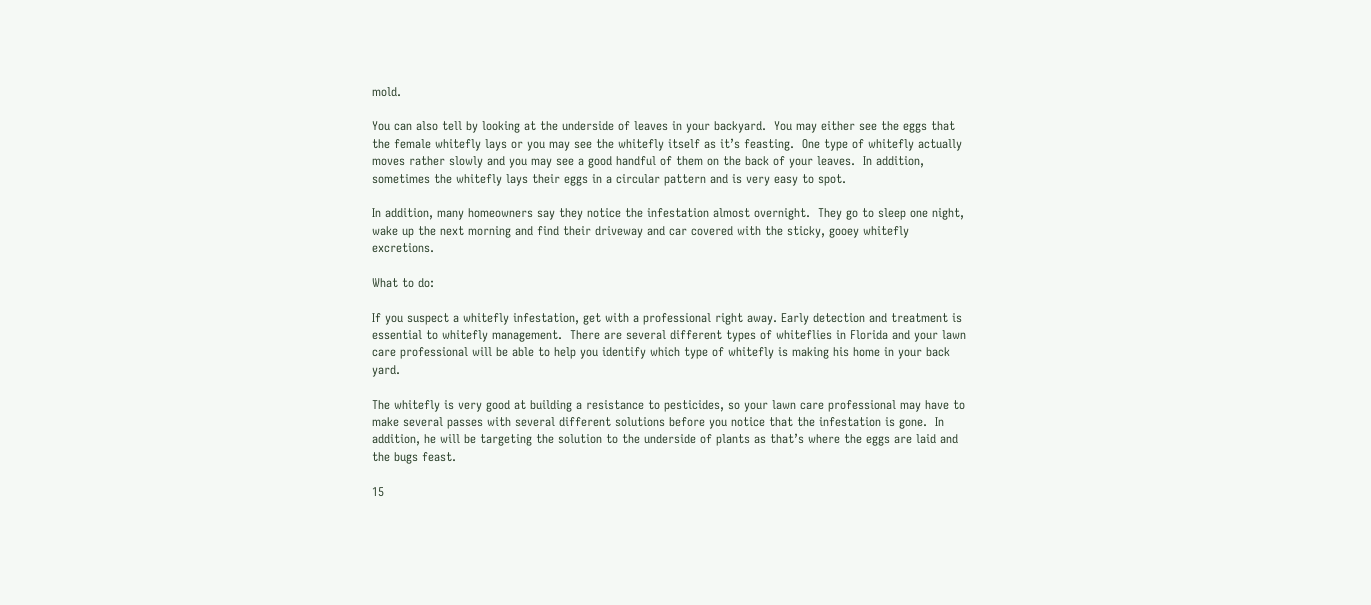mold.

You can also tell by looking at the underside of leaves in your backyard.  You may either see the eggs that the female whitefly lays or you may see the whitefly itself as it’s feasting.  One type of whitefly actually moves rather slowly and you may see a good handful of them on the back of your leaves.  In addition, sometimes the whitefly lays their eggs in a circular pattern and is very easy to spot.

In addition, many homeowners say they notice the infestation almost overnight.  They go to sleep one night, wake up the next morning and find their driveway and car covered with the sticky, gooey whitefly excretions.

What to do:

If you suspect a whitefly infestation, get with a professional right away. Early detection and treatment is essential to whitefly management.  There are several different types of whiteflies in Florida and your lawn care professional will be able to help you identify which type of whitefly is making his home in your back yard.

The whitefly is very good at building a resistance to pesticides, so your lawn care professional may have to make several passes with several different solutions before you notice that the infestation is gone.  In addition, he will be targeting the solution to the underside of plants as that’s where the eggs are laid and the bugs feast.

15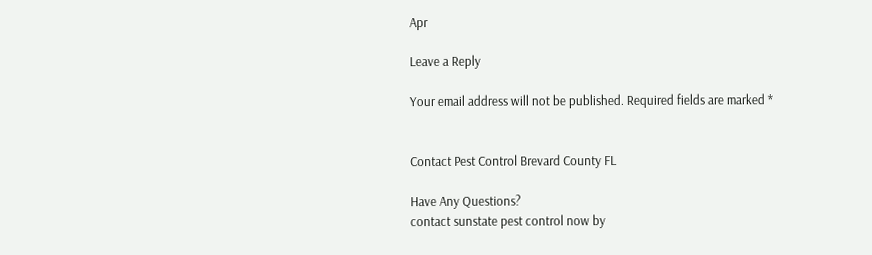Apr

Leave a Reply

Your email address will not be published. Required fields are marked *


Contact Pest Control Brevard County FL

Have Any Questions?
contact sunstate pest control now by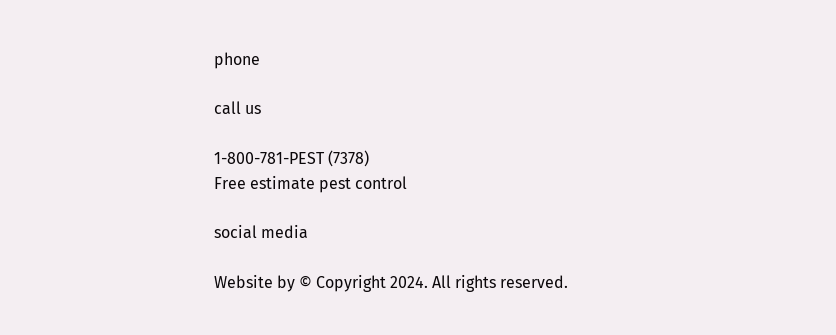phone

call us

1-800-781-PEST (7378)
Free estimate pest control

social media

Website by © Copyright 2024. All rights reserved.